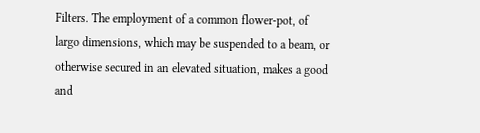Filters. The employment of a common flower-pot, of largo dimensions, which may be suspended to a beam, or otherwise secured in an elevated situation, makes a good and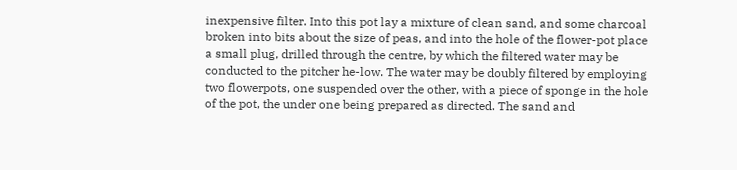inexpensive filter. Into this pot lay a mixture of clean sand, and some charcoal broken into bits about the size of peas, and into the hole of the flower-pot place a small plug, drilled through the centre, by which the filtered water may be conducted to the pitcher he-low. The water may be doubly filtered by employing two flowerpots, one suspended over the other, with a piece of sponge in the hole of the pot, the under one being prepared as directed. The sand and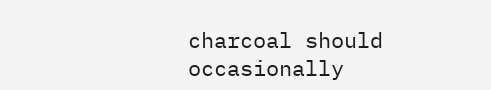charcoal should occasionally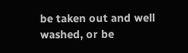be taken out and well washed, or be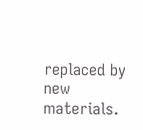replaced by new materials.